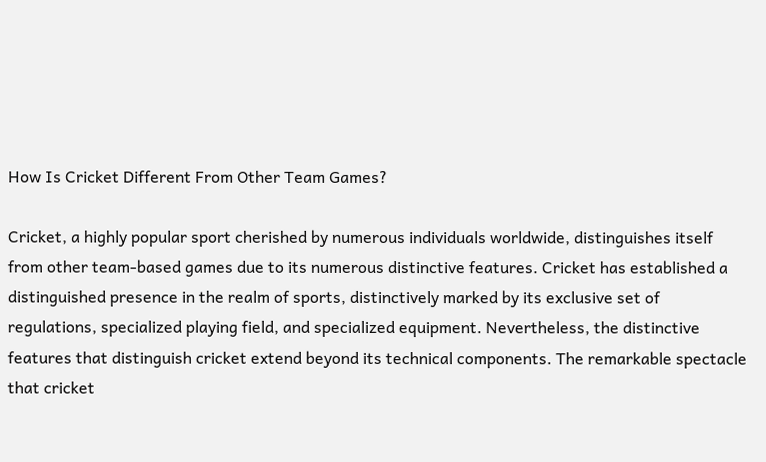How Is Cricket Different From Other Team Games?

Cricket, a highly popular sport cherished by numerous individuals worldwide, distinguishes itself from other team-based games due to its numerous distinctive features. Cricket has established a distinguished presence in the realm of sports, distinctively marked by its exclusive set of regulations, specialized playing field, and specialized equipment. Nevertheless, the distinctive features that distinguish cricket extend beyond its technical components. The remarkable spectacle that cricket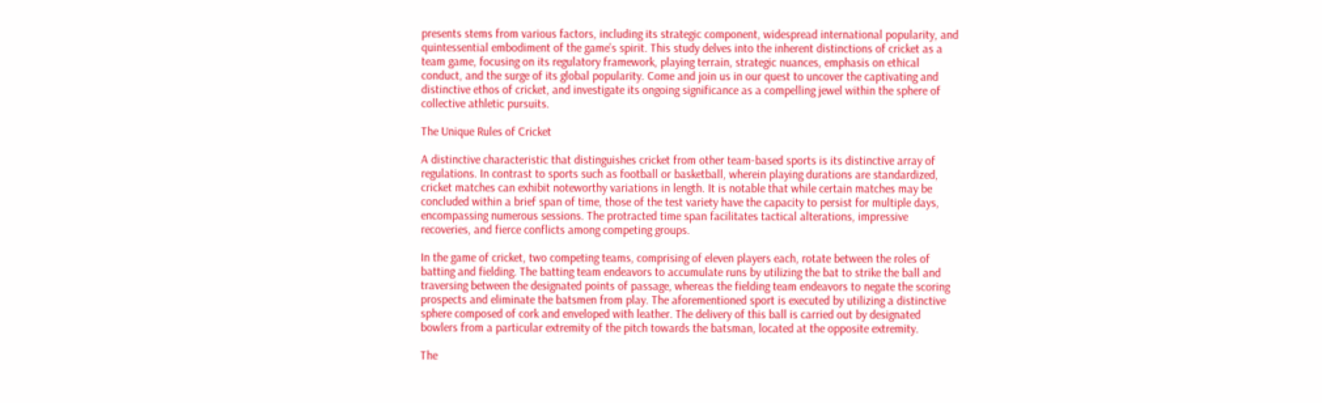presents stems from various factors, including its strategic component, widespread international popularity, and quintessential embodiment of the game’s spirit. This study delves into the inherent distinctions of cricket as a team game, focusing on its regulatory framework, playing terrain, strategic nuances, emphasis on ethical conduct, and the surge of its global popularity. Come and join us in our quest to uncover the captivating and distinctive ethos of cricket, and investigate its ongoing significance as a compelling jewel within the sphere of collective athletic pursuits.

The Unique Rules of Cricket

A distinctive characteristic that distinguishes cricket from other team-based sports is its distinctive array of regulations. In contrast to sports such as football or basketball, wherein playing durations are standardized, cricket matches can exhibit noteworthy variations in length. It is notable that while certain matches may be concluded within a brief span of time, those of the test variety have the capacity to persist for multiple days, encompassing numerous sessions. The protracted time span facilitates tactical alterations, impressive recoveries, and fierce conflicts among competing groups.

In the game of cricket, two competing teams, comprising of eleven players each, rotate between the roles of batting and fielding. The batting team endeavors to accumulate runs by utilizing the bat to strike the ball and traversing between the designated points of passage, whereas the fielding team endeavors to negate the scoring prospects and eliminate the batsmen from play. The aforementioned sport is executed by utilizing a distinctive sphere composed of cork and enveloped with leather. The delivery of this ball is carried out by designated bowlers from a particular extremity of the pitch towards the batsman, located at the opposite extremity.

The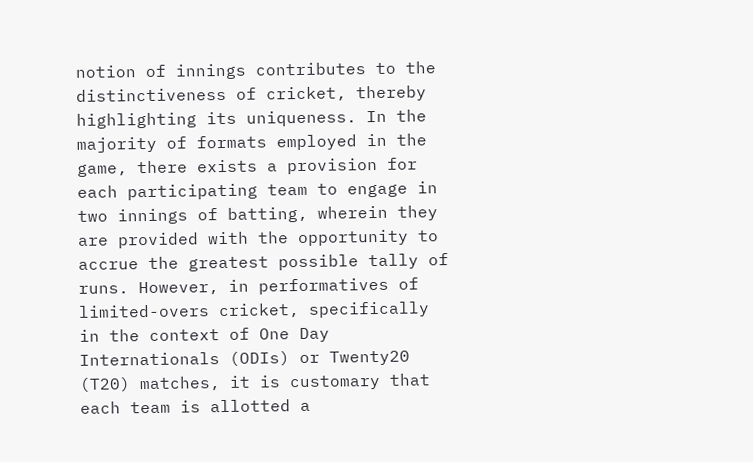notion of innings contributes to the distinctiveness of cricket, thereby highlighting its uniqueness. In the majority of formats employed in the game, there exists a provision for each participating team to engage in two innings of batting, wherein they are provided with the opportunity to accrue the greatest possible tally of runs. However, in performatives of limited-overs cricket, specifically in the context of One Day Internationals (ODIs) or Twenty20 (T20) matches, it is customary that each team is allotted a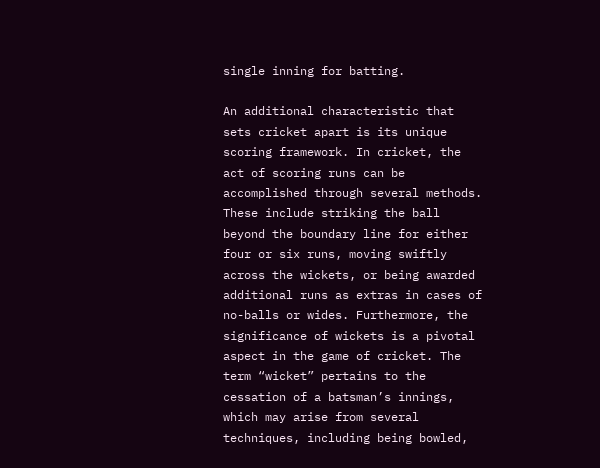single inning for batting.

An additional characteristic that sets cricket apart is its unique scoring framework. In cricket, the act of scoring runs can be accomplished through several methods. These include striking the ball beyond the boundary line for either four or six runs, moving swiftly across the wickets, or being awarded additional runs as extras in cases of no-balls or wides. Furthermore, the significance of wickets is a pivotal aspect in the game of cricket. The term “wicket” pertains to the cessation of a batsman’s innings, which may arise from several techniques, including being bowled,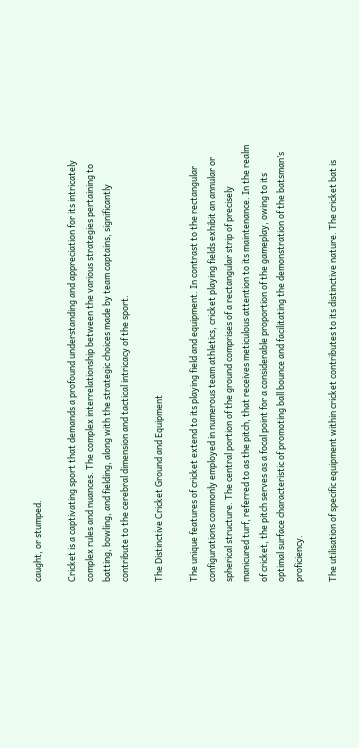caught, or stumped.

Cricket is a captivating sport that demands a profound understanding and appreciation for its intricately complex rules and nuances. The complex interrelationship between the various strategies pertaining to batting, bowling, and fielding, along with the strategic choices made by team captains, significantly contribute to the cerebral dimension and tactical intricacy of the sport.

The Distinctive Cricket Ground and Equipment

The unique features of cricket extend to its playing field and equipment. In contrast to the rectangular configurations commonly employed in numerous team athletics, cricket playing fields exhibit an annular or spherical structure. The central portion of the ground comprises of a rectangular strip of precisely manicured turf, referred to as the pitch, that receives meticulous attention to its maintenance. In the realm of cricket, the pitch serves as a focal point for a considerable proportion of the gameplay, owing to its optimal surface characteristic of promoting ball bounce and facilitating the demonstration of the batsman’s proficiency.

The utilisation of specific equipment within cricket contributes to its distinctive nature. The cricket bat is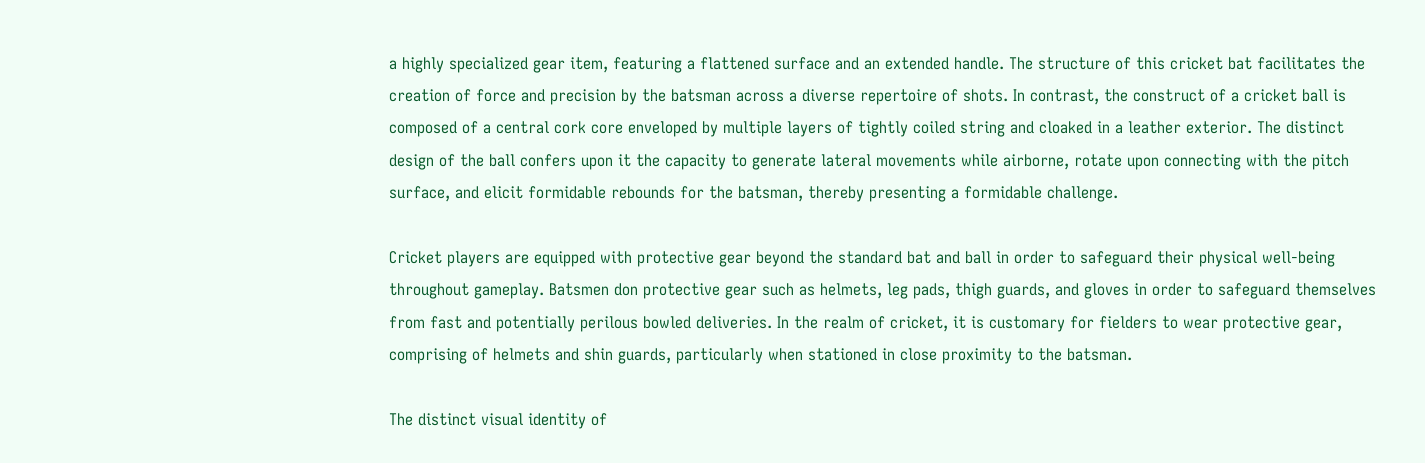a highly specialized gear item, featuring a flattened surface and an extended handle. The structure of this cricket bat facilitates the creation of force and precision by the batsman across a diverse repertoire of shots. In contrast, the construct of a cricket ball is composed of a central cork core enveloped by multiple layers of tightly coiled string and cloaked in a leather exterior. The distinct design of the ball confers upon it the capacity to generate lateral movements while airborne, rotate upon connecting with the pitch surface, and elicit formidable rebounds for the batsman, thereby presenting a formidable challenge.

Cricket players are equipped with protective gear beyond the standard bat and ball in order to safeguard their physical well-being throughout gameplay. Batsmen don protective gear such as helmets, leg pads, thigh guards, and gloves in order to safeguard themselves from fast and potentially perilous bowled deliveries. In the realm of cricket, it is customary for fielders to wear protective gear, comprising of helmets and shin guards, particularly when stationed in close proximity to the batsman.

The distinct visual identity of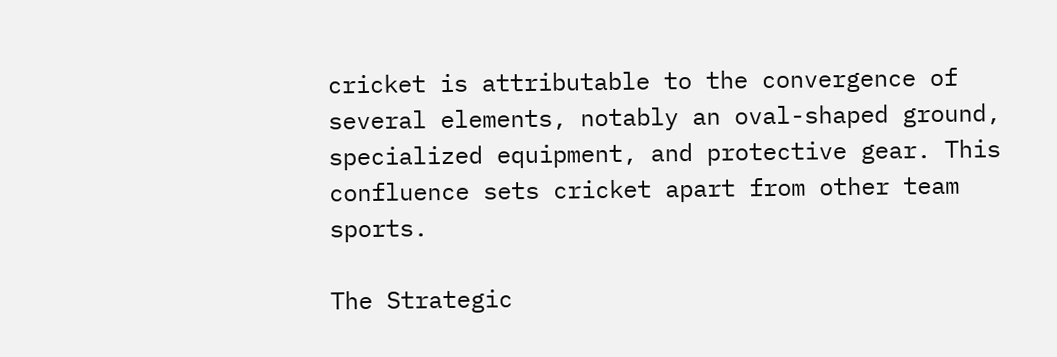cricket is attributable to the convergence of several elements, notably an oval-shaped ground, specialized equipment, and protective gear. This confluence sets cricket apart from other team sports.

The Strategic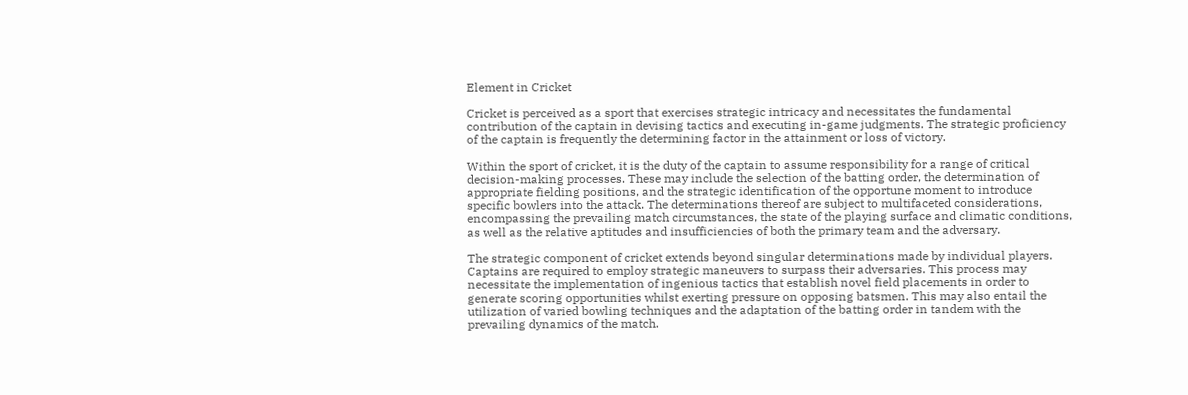Element in Cricket

Cricket is perceived as a sport that exercises strategic intricacy and necessitates the fundamental contribution of the captain in devising tactics and executing in-game judgments. The strategic proficiency of the captain is frequently the determining factor in the attainment or loss of victory.

Within the sport of cricket, it is the duty of the captain to assume responsibility for a range of critical decision-making processes. These may include the selection of the batting order, the determination of appropriate fielding positions, and the strategic identification of the opportune moment to introduce specific bowlers into the attack. The determinations thereof are subject to multifaceted considerations, encompassing the prevailing match circumstances, the state of the playing surface and climatic conditions, as well as the relative aptitudes and insufficiencies of both the primary team and the adversary.

The strategic component of cricket extends beyond singular determinations made by individual players. Captains are required to employ strategic maneuvers to surpass their adversaries. This process may necessitate the implementation of ingenious tactics that establish novel field placements in order to generate scoring opportunities whilst exerting pressure on opposing batsmen. This may also entail the utilization of varied bowling techniques and the adaptation of the batting order in tandem with the prevailing dynamics of the match.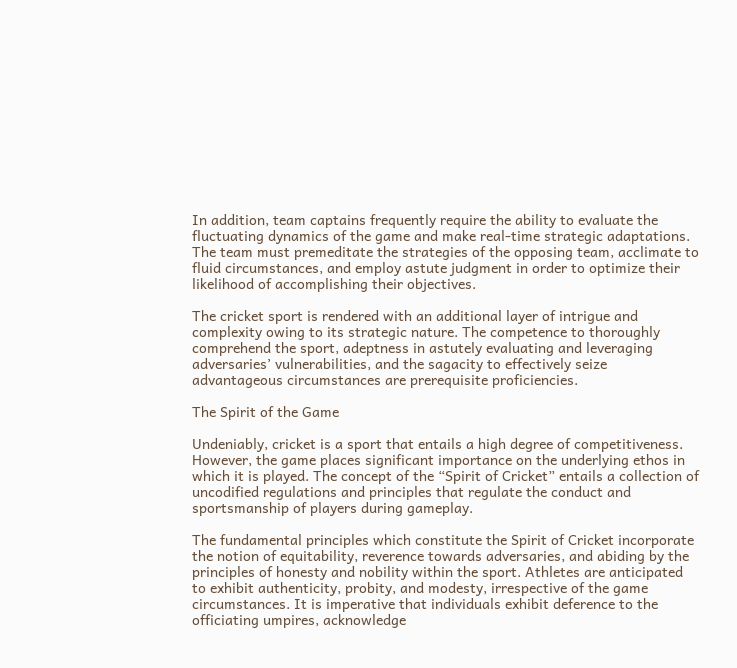In addition, team captains frequently require the ability to evaluate the fluctuating dynamics of the game and make real-time strategic adaptations. The team must premeditate the strategies of the opposing team, acclimate to fluid circumstances, and employ astute judgment in order to optimize their likelihood of accomplishing their objectives.

The cricket sport is rendered with an additional layer of intrigue and complexity owing to its strategic nature. The competence to thoroughly comprehend the sport, adeptness in astutely evaluating and leveraging adversaries’ vulnerabilities, and the sagacity to effectively seize advantageous circumstances are prerequisite proficiencies.

The Spirit of the Game

Undeniably, cricket is a sport that entails a high degree of competitiveness. However, the game places significant importance on the underlying ethos in which it is played. The concept of the “Spirit of Cricket” entails a collection of uncodified regulations and principles that regulate the conduct and sportsmanship of players during gameplay.

The fundamental principles which constitute the Spirit of Cricket incorporate the notion of equitability, reverence towards adversaries, and abiding by the principles of honesty and nobility within the sport. Athletes are anticipated to exhibit authenticity, probity, and modesty, irrespective of the game circumstances. It is imperative that individuals exhibit deference to the officiating umpires, acknowledge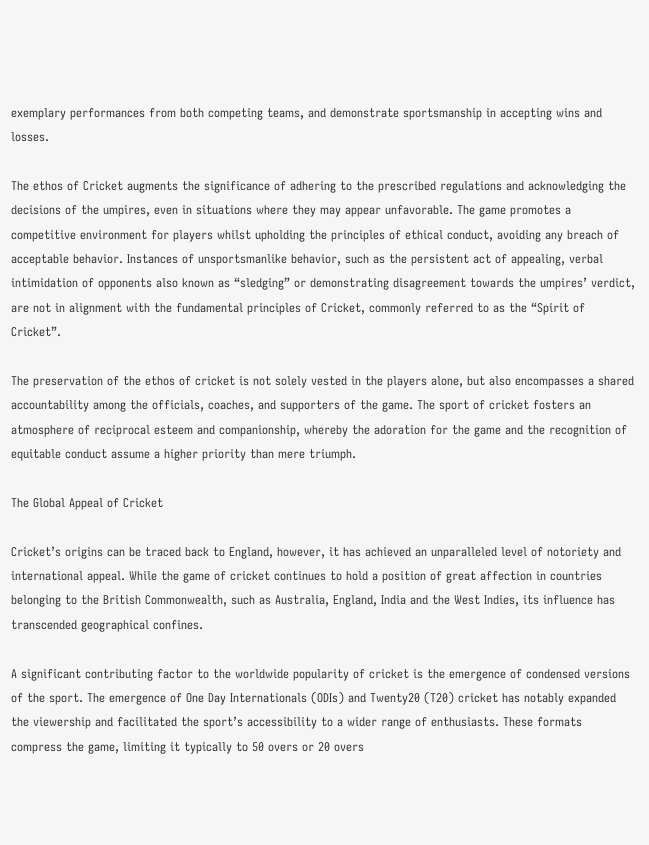exemplary performances from both competing teams, and demonstrate sportsmanship in accepting wins and losses.

The ethos of Cricket augments the significance of adhering to the prescribed regulations and acknowledging the decisions of the umpires, even in situations where they may appear unfavorable. The game promotes a competitive environment for players whilst upholding the principles of ethical conduct, avoiding any breach of acceptable behavior. Instances of unsportsmanlike behavior, such as the persistent act of appealing, verbal intimidation of opponents also known as “sledging” or demonstrating disagreement towards the umpires’ verdict, are not in alignment with the fundamental principles of Cricket, commonly referred to as the “Spirit of Cricket”.

The preservation of the ethos of cricket is not solely vested in the players alone, but also encompasses a shared accountability among the officials, coaches, and supporters of the game. The sport of cricket fosters an atmosphere of reciprocal esteem and companionship, whereby the adoration for the game and the recognition of equitable conduct assume a higher priority than mere triumph.

The Global Appeal of Cricket

Cricket’s origins can be traced back to England, however, it has achieved an unparalleled level of notoriety and international appeal. While the game of cricket continues to hold a position of great affection in countries belonging to the British Commonwealth, such as Australia, England, India and the West Indies, its influence has transcended geographical confines.

A significant contributing factor to the worldwide popularity of cricket is the emergence of condensed versions of the sport. The emergence of One Day Internationals (ODIs) and Twenty20 (T20) cricket has notably expanded the viewership and facilitated the sport’s accessibility to a wider range of enthusiasts. These formats compress the game, limiting it typically to 50 overs or 20 overs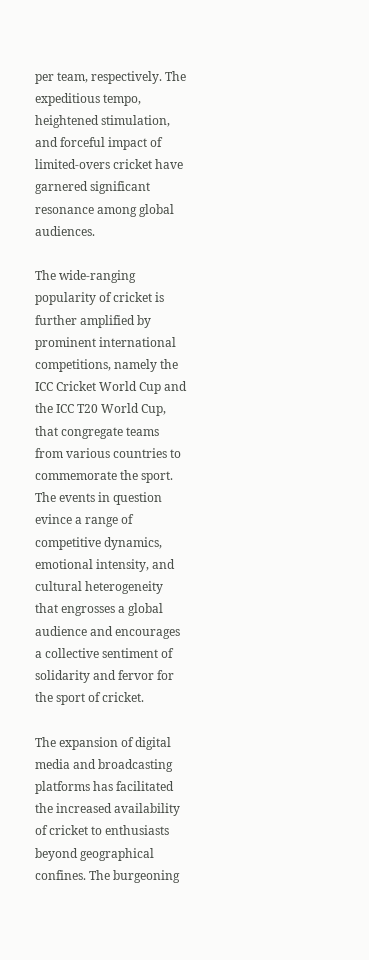per team, respectively. The expeditious tempo, heightened stimulation, and forceful impact of limited-overs cricket have garnered significant resonance among global audiences.

The wide-ranging popularity of cricket is further amplified by prominent international competitions, namely the ICC Cricket World Cup and the ICC T20 World Cup, that congregate teams from various countries to commemorate the sport. The events in question evince a range of competitive dynamics, emotional intensity, and cultural heterogeneity that engrosses a global audience and encourages a collective sentiment of solidarity and fervor for the sport of cricket.

The expansion of digital media and broadcasting platforms has facilitated the increased availability of cricket to enthusiasts beyond geographical confines. The burgeoning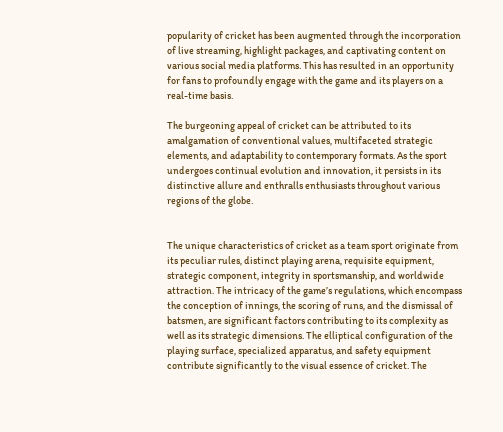popularity of cricket has been augmented through the incorporation of live streaming, highlight packages, and captivating content on various social media platforms. This has resulted in an opportunity for fans to profoundly engage with the game and its players on a real-time basis.

The burgeoning appeal of cricket can be attributed to its amalgamation of conventional values, multifaceted strategic elements, and adaptability to contemporary formats. As the sport undergoes continual evolution and innovation, it persists in its distinctive allure and enthralls enthusiasts throughout various regions of the globe.


The unique characteristics of cricket as a team sport originate from its peculiar rules, distinct playing arena, requisite equipment, strategic component, integrity in sportsmanship, and worldwide attraction. The intricacy of the game’s regulations, which encompass the conception of innings, the scoring of runs, and the dismissal of batsmen, are significant factors contributing to its complexity as well as its strategic dimensions. The elliptical configuration of the playing surface, specialized apparatus, and safety equipment contribute significantly to the visual essence of cricket. The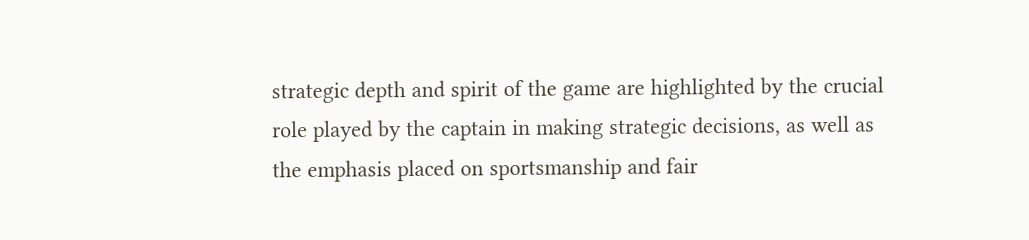strategic depth and spirit of the game are highlighted by the crucial role played by the captain in making strategic decisions, as well as the emphasis placed on sportsmanship and fair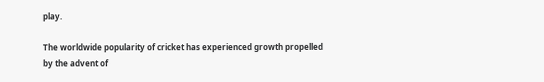play.

The worldwide popularity of cricket has experienced growth propelled by the advent of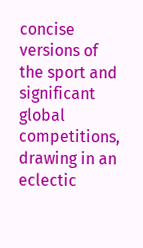concise versions of the sport and significant global competitions, drawing in an eclectic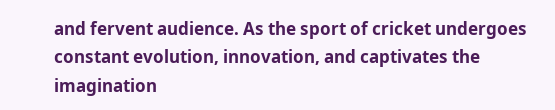and fervent audience. As the sport of cricket undergoes constant evolution, innovation, and captivates the imagination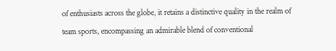of enthusiasts across the globe, it retains a distinctive quality in the realm of team sports, encompassing an admirable blend of conventional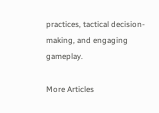practices, tactical decision-making, and engaging gameplay.

More Articles